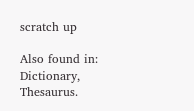scratch up

Also found in: Dictionary, Thesaurus.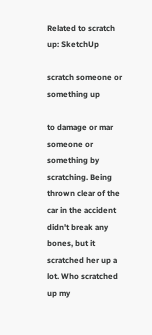Related to scratch up: SketchUp

scratch someone or something up

to damage or mar someone or something by scratching. Being thrown clear of the car in the accident didn't break any bones, but it scratched her up a lot. Who scratched up my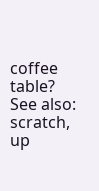coffee table?
See also: scratch, up